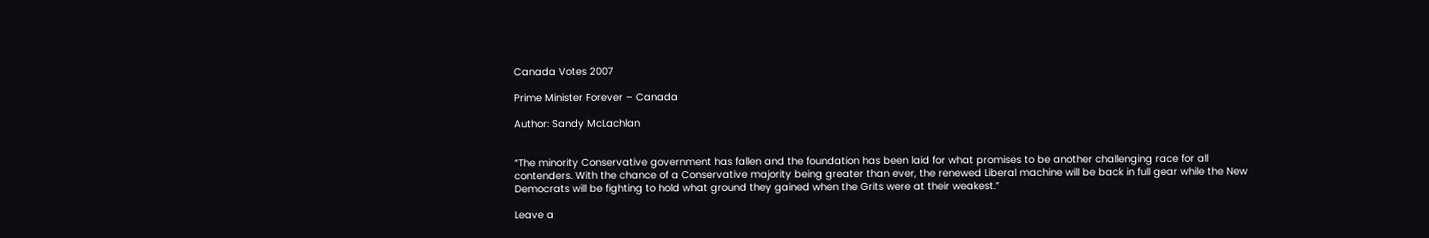Canada Votes 2007

Prime Minister Forever – Canada

Author: Sandy McLachlan


“The minority Conservative government has fallen and the foundation has been laid for what promises to be another challenging race for all contenders. With the chance of a Conservative majority being greater than ever, the renewed Liberal machine will be back in full gear while the New Democrats will be fighting to hold what ground they gained when the Grits were at their weakest.”

Leave a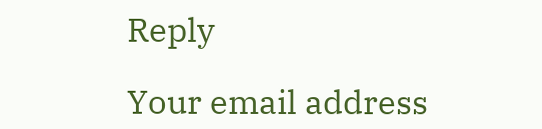Reply

Your email address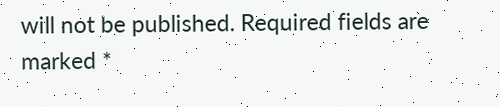will not be published. Required fields are marked *